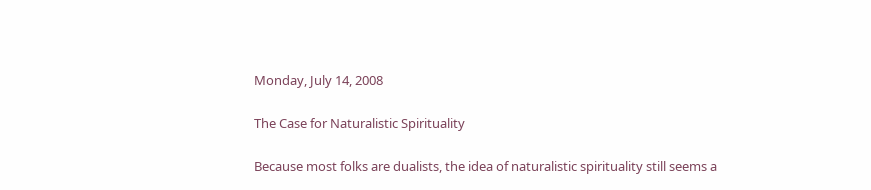Monday, July 14, 2008

The Case for Naturalistic Spirituality

Because most folks are dualists, the idea of naturalistic spirituality still seems a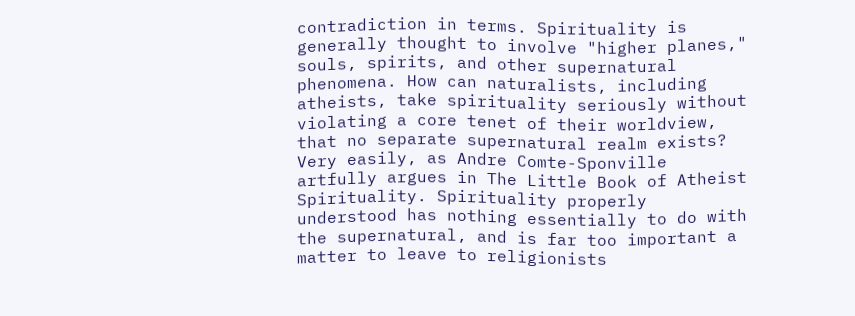contradiction in terms. Spirituality is generally thought to involve "higher planes," souls, spirits, and other supernatural phenomena. How can naturalists, including atheists, take spirituality seriously without violating a core tenet of their worldview, that no separate supernatural realm exists? Very easily, as Andre Comte-Sponville artfully argues in The Little Book of Atheist Spirituality. Spirituality properly understood has nothing essentially to do with the supernatural, and is far too important a matter to leave to religionists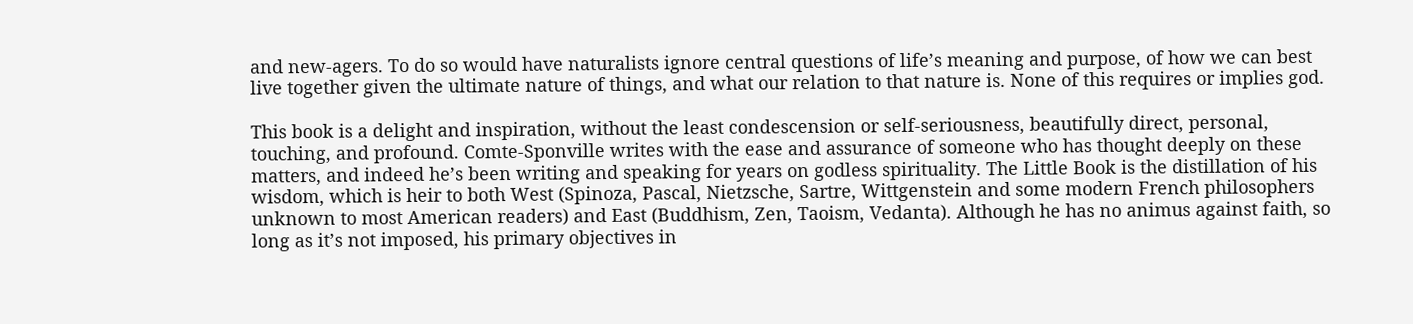and new-agers. To do so would have naturalists ignore central questions of life’s meaning and purpose, of how we can best live together given the ultimate nature of things, and what our relation to that nature is. None of this requires or implies god.

This book is a delight and inspiration, without the least condescension or self-seriousness, beautifully direct, personal, touching, and profound. Comte-Sponville writes with the ease and assurance of someone who has thought deeply on these matters, and indeed he’s been writing and speaking for years on godless spirituality. The Little Book is the distillation of his wisdom, which is heir to both West (Spinoza, Pascal, Nietzsche, Sartre, Wittgenstein and some modern French philosophers unknown to most American readers) and East (Buddhism, Zen, Taoism, Vedanta). Although he has no animus against faith, so long as it’s not imposed, his primary objectives in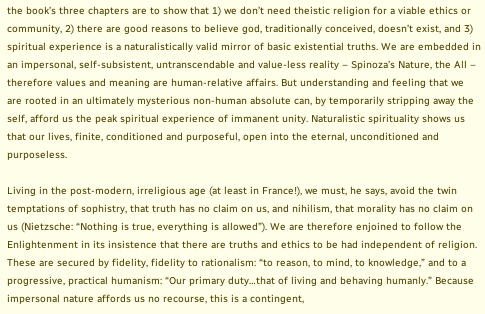the book’s three chapters are to show that 1) we don’t need theistic religion for a viable ethics or community, 2) there are good reasons to believe god, traditionally conceived, doesn’t exist, and 3) spiritual experience is a naturalistically valid mirror of basic existential truths. We are embedded in an impersonal, self-subsistent, untranscendable and value-less reality – Spinoza’s Nature, the All – therefore values and meaning are human-relative affairs. But understanding and feeling that we are rooted in an ultimately mysterious non-human absolute can, by temporarily stripping away the self, afford us the peak spiritual experience of immanent unity. Naturalistic spirituality shows us that our lives, finite, conditioned and purposeful, open into the eternal, unconditioned and purposeless.

Living in the post-modern, irreligious age (at least in France!), we must, he says, avoid the twin temptations of sophistry, that truth has no claim on us, and nihilism, that morality has no claim on us (Nietzsche: “Nothing is true, everything is allowed”). We are therefore enjoined to follow the Enlightenment in its insistence that there are truths and ethics to be had independent of religion. These are secured by fidelity, fidelity to rationalism: “to reason, to mind, to knowledge,” and to a progressive, practical humanism: “Our primary duty…that of living and behaving humanly.” Because impersonal nature affords us no recourse, this is a contingent,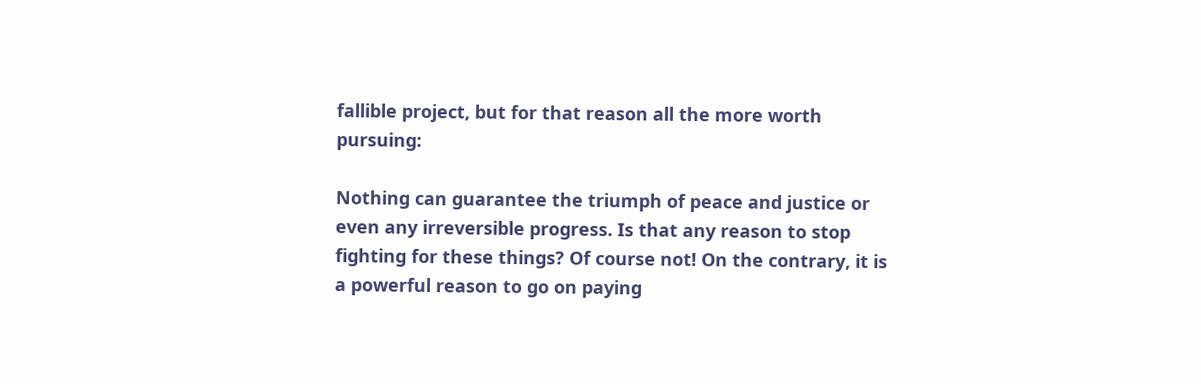fallible project, but for that reason all the more worth pursuing:

Nothing can guarantee the triumph of peace and justice or even any irreversible progress. Is that any reason to stop fighting for these things? Of course not! On the contrary, it is a powerful reason to go on paying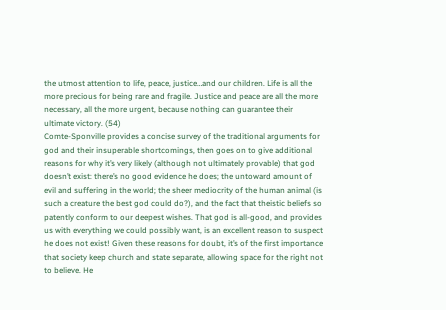the utmost attention to life, peace, justice…and our children. Life is all the more precious for being rare and fragile. Justice and peace are all the more necessary, all the more urgent, because nothing can guarantee their ultimate victory. (54)
Comte-Sponville provides a concise survey of the traditional arguments for god and their insuperable shortcomings, then goes on to give additional reasons for why it’s very likely (although not ultimately provable) that god doesn’t exist: there’s no good evidence he does; the untoward amount of evil and suffering in the world; the sheer mediocrity of the human animal (is such a creature the best god could do?), and the fact that theistic beliefs so patently conform to our deepest wishes. That god is all-good, and provides us with everything we could possibly want, is an excellent reason to suspect he does not exist! Given these reasons for doubt, it’s of the first importance that society keep church and state separate, allowing space for the right not to believe. He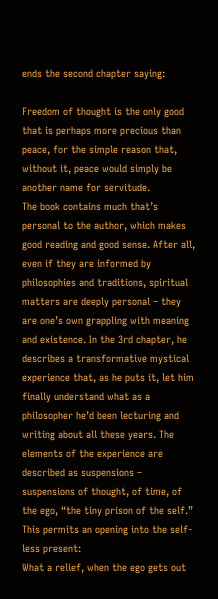ends the second chapter saying:

Freedom of thought is the only good that is perhaps more precious than peace, for the simple reason that, without it, peace would simply be another name for servitude.
The book contains much that’s personal to the author, which makes good reading and good sense. After all, even if they are informed by philosophies and traditions, spiritual matters are deeply personal – they are one’s own grappling with meaning and existence. In the 3rd chapter, he describes a transformative mystical experience that, as he puts it, let him finally understand what as a philosopher he’d been lecturing and writing about all these years. The elements of the experience are described as suspensions – suspensions of thought, of time, of the ego, “the tiny prison of the self.” This permits an opening into the self-less present:
What a relief, when the ego gets out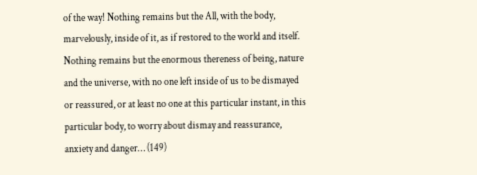of the way! Nothing remains but the All, with the body, marvelously, inside of it, as if restored to the world and itself. Nothing remains but the enormous thereness of being, nature and the universe, with no one left inside of us to be dismayed or reassured, or at least no one at this particular instant, in this particular body, to worry about dismay and reassurance, anxiety and danger… (149)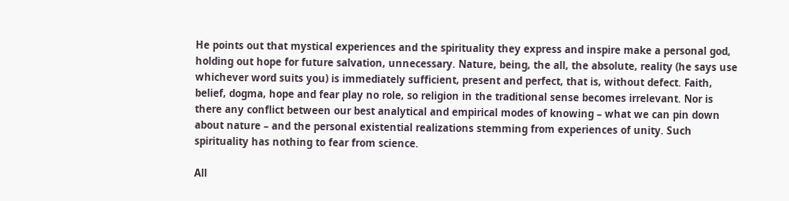He points out that mystical experiences and the spirituality they express and inspire make a personal god, holding out hope for future salvation, unnecessary. Nature, being, the all, the absolute, reality (he says use whichever word suits you) is immediately sufficient, present and perfect, that is, without defect. Faith, belief, dogma, hope and fear play no role, so religion in the traditional sense becomes irrelevant. Nor is there any conflict between our best analytical and empirical modes of knowing – what we can pin down about nature – and the personal existential realizations stemming from experiences of unity. Such spirituality has nothing to fear from science.

All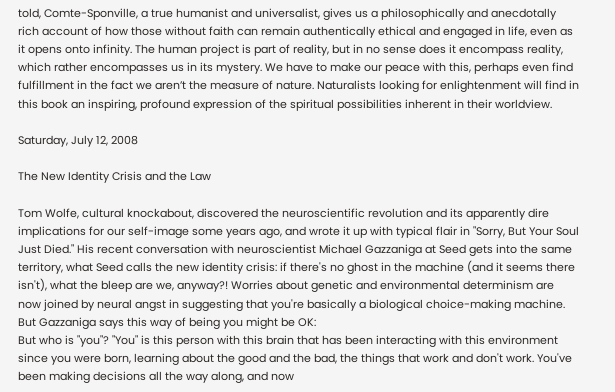told, Comte-Sponville, a true humanist and universalist, gives us a philosophically and anecdotally rich account of how those without faith can remain authentically ethical and engaged in life, even as it opens onto infinity. The human project is part of reality, but in no sense does it encompass reality, which rather encompasses us in its mystery. We have to make our peace with this, perhaps even find fulfillment in the fact we aren’t the measure of nature. Naturalists looking for enlightenment will find in this book an inspiring, profound expression of the spiritual possibilities inherent in their worldview.

Saturday, July 12, 2008

The New Identity Crisis and the Law

Tom Wolfe, cultural knockabout, discovered the neuroscientific revolution and its apparently dire implications for our self-image some years ago, and wrote it up with typical flair in "Sorry, But Your Soul Just Died." His recent conversation with neuroscientist Michael Gazzaniga at Seed gets into the same territory, what Seed calls the new identity crisis: if there's no ghost in the machine (and it seems there isn't), what the bleep are we, anyway?! Worries about genetic and environmental determinism are now joined by neural angst in suggesting that you're basically a biological choice-making machine. But Gazzaniga says this way of being you might be OK:
But who is "you"? "You" is this person with this brain that has been interacting with this environment since you were born, learning about the good and the bad, the things that work and don't work. You've been making decisions all the way along, and now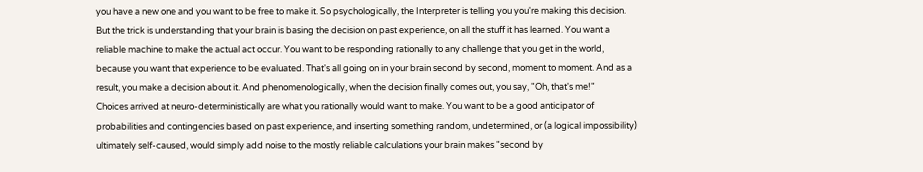you have a new one and you want to be free to make it. So psychologically, the Interpreter is telling you you're making this decision. But the trick is understanding that your brain is basing the decision on past experience, on all the stuff it has learned. You want a reliable machine to make the actual act occur. You want to be responding rationally to any challenge that you get in the world, because you want that experience to be evaluated. That's all going on in your brain second by second, moment to moment. And as a result, you make a decision about it. And phenomenologically, when the decision finally comes out, you say, "Oh, that's me!"
Choices arrived at neuro-deterministically are what you rationally would want to make. You want to be a good anticipator of probabilities and contingencies based on past experience, and inserting something random, undetermined, or (a logical impossibility) ultimately self-caused, would simply add noise to the mostly reliable calculations your brain makes "second by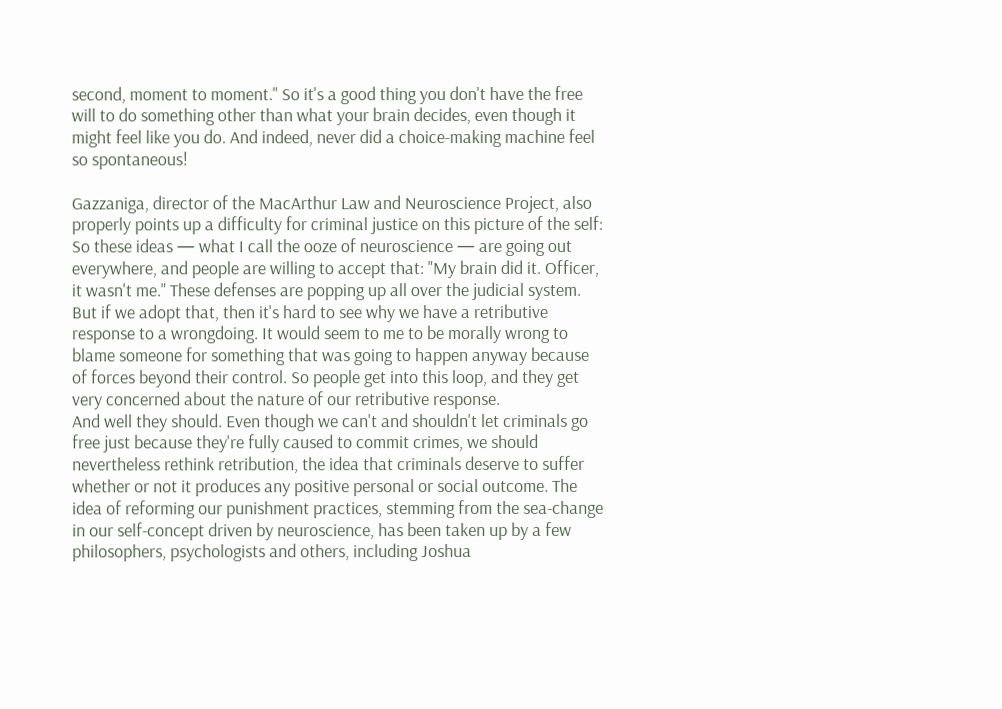second, moment to moment." So it's a good thing you don't have the free will to do something other than what your brain decides, even though it might feel like you do. And indeed, never did a choice-making machine feel so spontaneous!

Gazzaniga, director of the MacArthur Law and Neuroscience Project, also properly points up a difficulty for criminal justice on this picture of the self:
So these ideas — what I call the ooze of neuroscience — are going out everywhere, and people are willing to accept that: "My brain did it. Officer, it wasn't me." These defenses are popping up all over the judicial system. But if we adopt that, then it's hard to see why we have a retributive response to a wrongdoing. It would seem to me to be morally wrong to blame someone for something that was going to happen anyway because of forces beyond their control. So people get into this loop, and they get very concerned about the nature of our retributive response.
And well they should. Even though we can't and shouldn't let criminals go free just because they're fully caused to commit crimes, we should nevertheless rethink retribution, the idea that criminals deserve to suffer whether or not it produces any positive personal or social outcome. The idea of reforming our punishment practices, stemming from the sea-change in our self-concept driven by neuroscience, has been taken up by a few philosophers, psychologists and others, including Joshua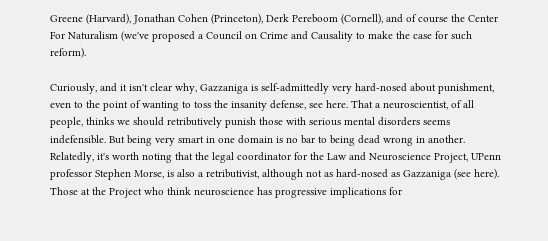Greene (Harvard), Jonathan Cohen (Princeton), Derk Pereboom (Cornell), and of course the Center For Naturalism (we've proposed a Council on Crime and Causality to make the case for such reform).

Curiously, and it isn't clear why, Gazzaniga is self-admittedly very hard-nosed about punishment, even to the point of wanting to toss the insanity defense, see here. That a neuroscientist, of all people, thinks we should retributively punish those with serious mental disorders seems indefensible. But being very smart in one domain is no bar to being dead wrong in another. Relatedly, it's worth noting that the legal coordinator for the Law and Neuroscience Project, UPenn professor Stephen Morse, is also a retributivist, although not as hard-nosed as Gazzaniga (see here). Those at the Project who think neuroscience has progressive implications for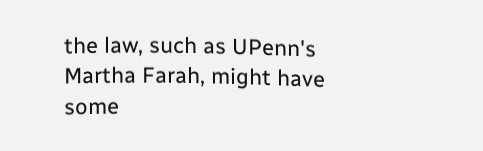the law, such as UPenn's Martha Farah, might have some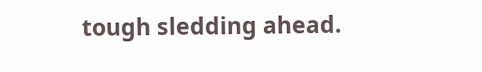tough sledding ahead.